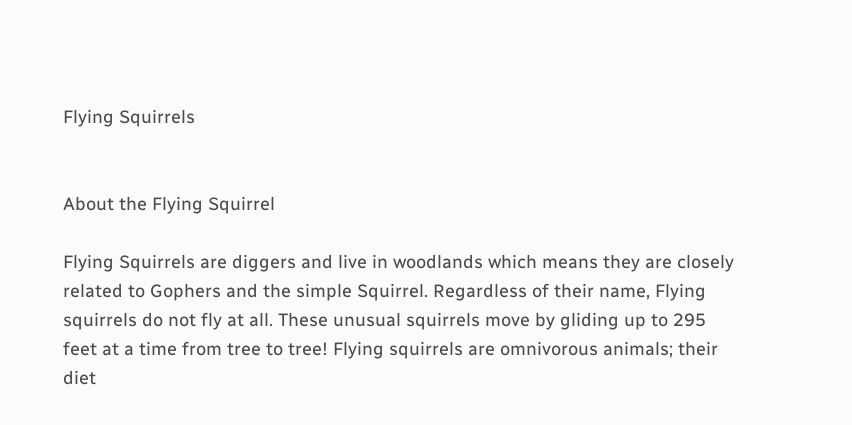Flying Squirrels


About the Flying Squirrel

Flying Squirrels are diggers and live in woodlands which means they are closely related to Gophers and the simple Squirrel. Regardless of their name, Flying squirrels do not fly at all. These unusual squirrels move by gliding up to 295 feet at a time from tree to tree! Flying squirrels are omnivorous animals; their diet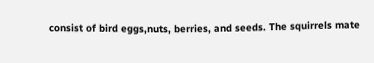consist of bird eggs,nuts, berries, and seeds. The squirrels mate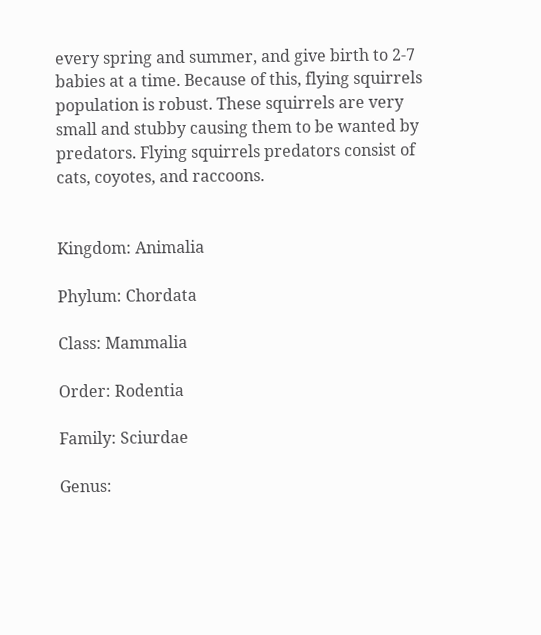every spring and summer, and give birth to 2-7 babies at a time. Because of this, flying squirrels population is robust. These squirrels are very small and stubby causing them to be wanted by predators. Flying squirrels predators consist of cats, coyotes, and raccoons.


Kingdom: Animalia

Phylum: Chordata

Class: Mammalia

Order: Rodentia

Family: Sciurdae

Genus: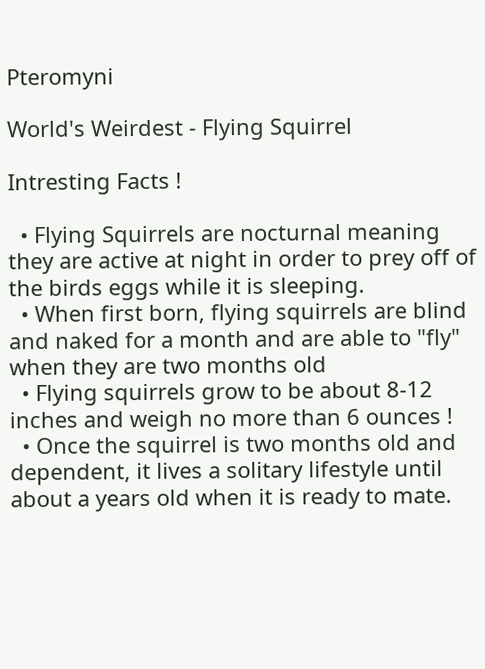Pteromyni

World's Weirdest - Flying Squirrel

Intresting Facts !

  • Flying Squirrels are nocturnal meaning they are active at night in order to prey off of the birds eggs while it is sleeping.
  • When first born, flying squirrels are blind and naked for a month and are able to "fly" when they are two months old
  • Flying squirrels grow to be about 8-12 inches and weigh no more than 6 ounces !
  • Once the squirrel is two months old and dependent, it lives a solitary lifestyle until about a years old when it is ready to mate.